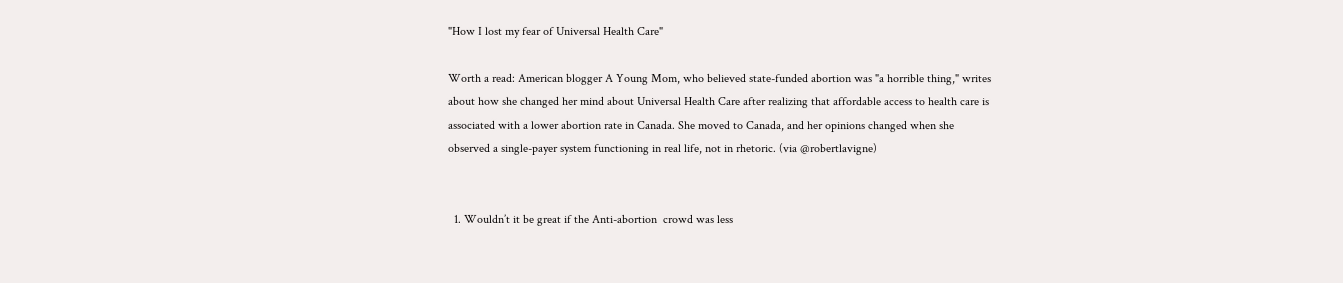"How I lost my fear of Universal Health Care"

Worth a read: American blogger A Young Mom, who believed state-funded abortion was "a horrible thing," writes about how she changed her mind about Universal Health Care after realizing that affordable access to health care is associated with a lower abortion rate in Canada. She moved to Canada, and her opinions changed when she observed a single-payer system functioning in real life, not in rhetoric. (via @robertlavigne)


  1. Wouldn’t it be great if the Anti-abortion  crowd was less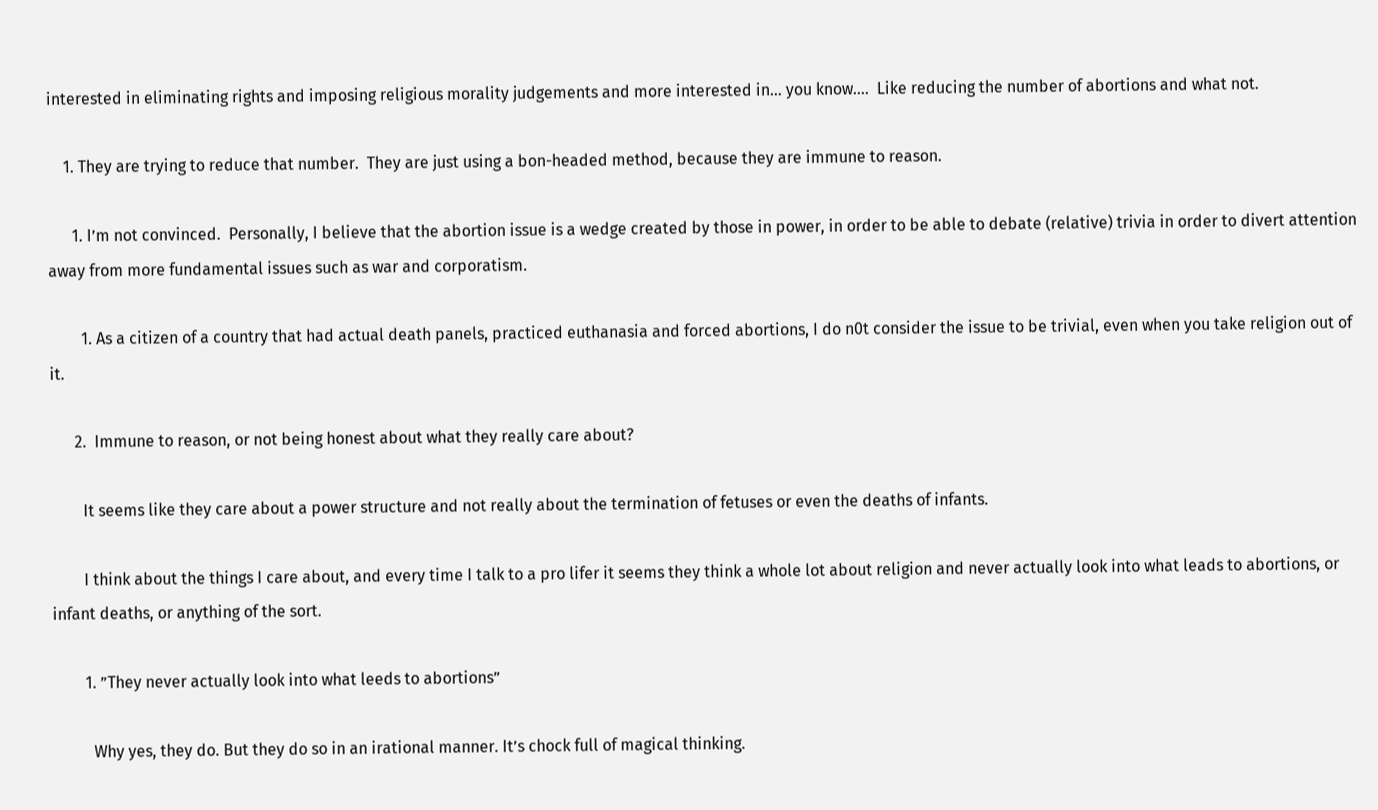interested in eliminating rights and imposing religious morality judgements and more interested in… you know….  Like reducing the number of abortions and what not.

    1. They are trying to reduce that number.  They are just using a bon-headed method, because they are immune to reason.

      1. I’m not convinced.  Personally, I believe that the abortion issue is a wedge created by those in power, in order to be able to debate (relative) trivia in order to divert attention away from more fundamental issues such as war and corporatism.

        1. As a citizen of a country that had actual death panels, practiced euthanasia and forced abortions, I do n0t consider the issue to be trivial, even when you take religion out of it.

      2.  Immune to reason, or not being honest about what they really care about?

        It seems like they care about a power structure and not really about the termination of fetuses or even the deaths of infants.

        I think about the things I care about, and every time I talk to a pro lifer it seems they think a whole lot about religion and never actually look into what leads to abortions, or infant deaths, or anything of the sort.

        1. ”They never actually look into what leeds to abortions”

          Why yes, they do. But they do so in an irational manner. It’s chock full of magical thinking.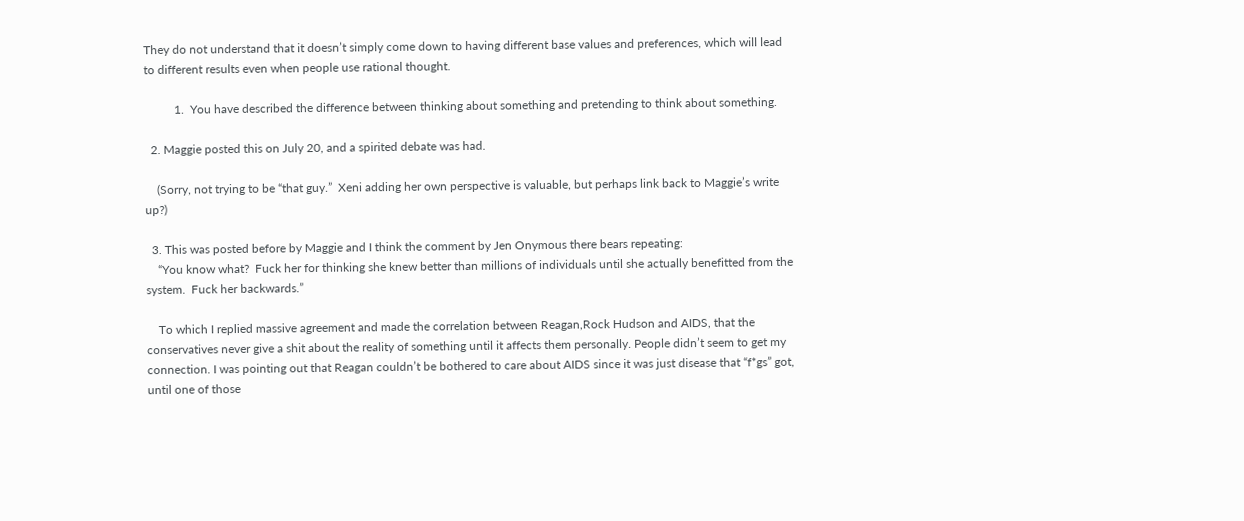They do not understand that it doesn’t simply come down to having different base values and preferences, which will lead to different results even when people use rational thought.

          1.  You have described the difference between thinking about something and pretending to think about something.

  2. Maggie posted this on July 20, and a spirited debate was had.

    (Sorry, not trying to be “that guy.”  Xeni adding her own perspective is valuable, but perhaps link back to Maggie’s write up?)

  3. This was posted before by Maggie and I think the comment by Jen Onymous there bears repeating:
    “You know what?  Fuck her for thinking she knew better than millions of individuals until she actually benefitted from the system.  Fuck her backwards.”

    To which I replied massive agreement and made the correlation between Reagan,Rock Hudson and AIDS, that the conservatives never give a shit about the reality of something until it affects them personally. People didn’t seem to get my connection. I was pointing out that Reagan couldn’t be bothered to care about AIDS since it was just disease that “f*gs” got, until one of those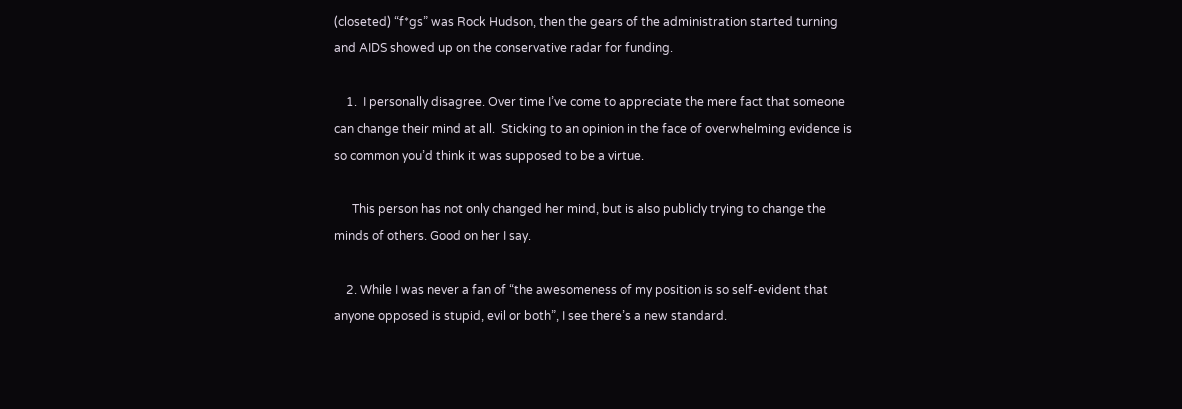(closeted) “f*gs” was Rock Hudson, then the gears of the administration started turning and AIDS showed up on the conservative radar for funding.

    1.  I personally disagree. Over time I’ve come to appreciate the mere fact that someone can change their mind at all.  Sticking to an opinion in the face of overwhelming evidence is so common you’d think it was supposed to be a virtue.

      This person has not only changed her mind, but is also publicly trying to change the minds of others. Good on her I say.

    2. While I was never a fan of “the awesomeness of my position is so self-evident that anyone opposed is stupid, evil or both”, I see there’s a new standard.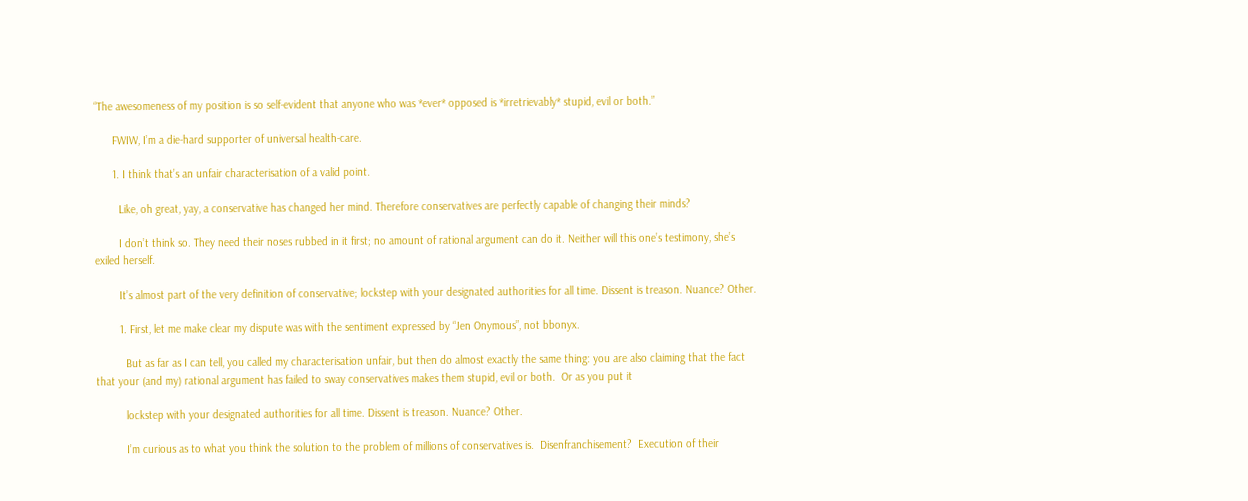“The awesomeness of my position is so self-evident that anyone who was *ever* opposed is *irretrievably* stupid, evil or both.”

      FWIW, I’m a die-hard supporter of universal health-care.

      1. I think that’s an unfair characterisation of a valid point.

        Like, oh great, yay, a conservative has changed her mind. Therefore conservatives are perfectly capable of changing their minds?

        I don’t think so. They need their noses rubbed in it first; no amount of rational argument can do it. Neither will this one’s testimony, she’s exiled herself.

        It’s almost part of the very definition of conservative; lockstep with your designated authorities for all time. Dissent is treason. Nuance? Other.

        1. First, let me make clear my dispute was with the sentiment expressed by “Jen Onymous”, not bbonyx.

          But as far as I can tell, you called my characterisation unfair, but then do almost exactly the same thing: you are also claiming that the fact that your (and my) rational argument has failed to sway conservatives makes them stupid, evil or both.  Or as you put it

          lockstep with your designated authorities for all time. Dissent is treason. Nuance? Other.

          I’m curious as to what you think the solution to the problem of millions of conservatives is.  Disenfranchisement?  Execution of their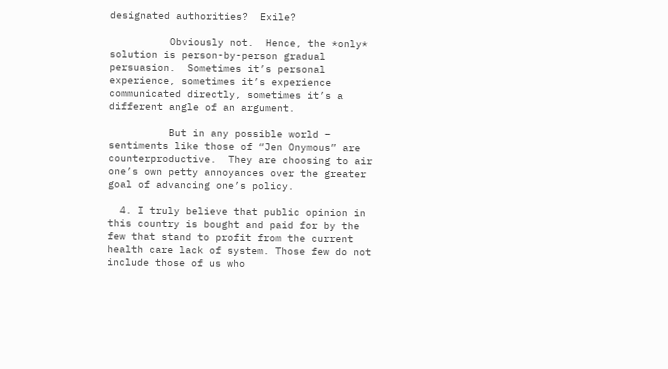designated authorities?  Exile?

          Obviously not.  Hence, the *only* solution is person-by-person gradual persuasion.  Sometimes it’s personal experience, sometimes it’s experience communicated directly, sometimes it’s a different angle of an argument.

          But in any possible world – sentiments like those of “Jen Onymous” are counterproductive.  They are choosing to air one’s own petty annoyances over the greater goal of advancing one’s policy.

  4. I truly believe that public opinion in this country is bought and paid for by the few that stand to profit from the current health care lack of system. Those few do not include those of us who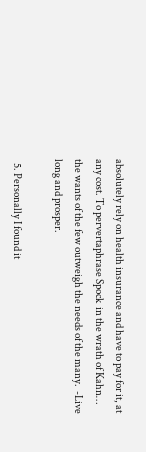absolutely rely on health insurance and have to pay for it, at any cost. To pervertaphrase Spock  in the wrath of Kahn… the wants of the few outweigh the needs of the many.  -Live long and prosper.

  5. Personally I found it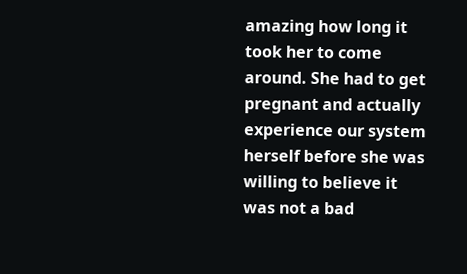amazing how long it took her to come around. She had to get pregnant and actually experience our system herself before she was willing to believe it was not a bad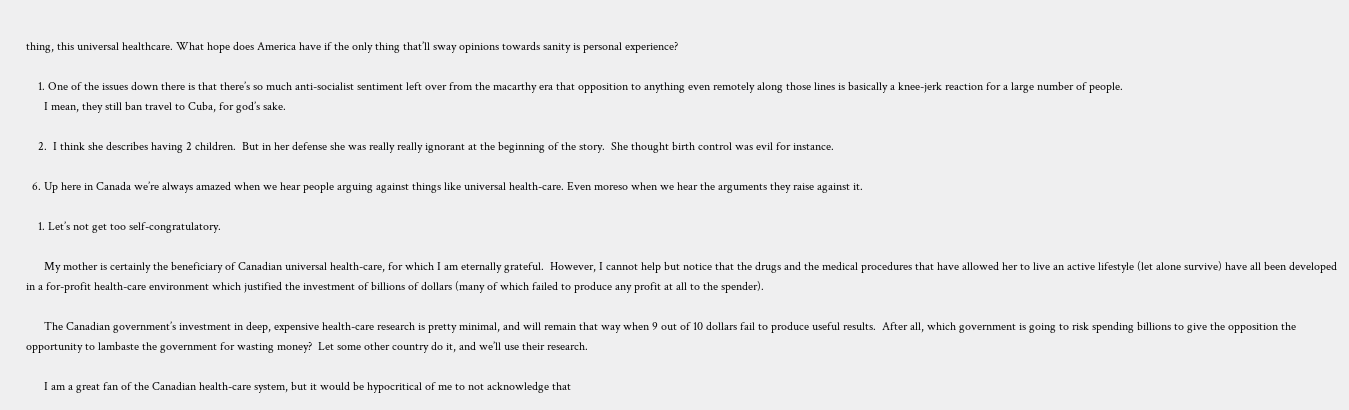thing, this universal healthcare. What hope does America have if the only thing that’ll sway opinions towards sanity is personal experience?

    1. One of the issues down there is that there’s so much anti-socialist sentiment left over from the macarthy era that opposition to anything even remotely along those lines is basically a knee-jerk reaction for a large number of people.
      I mean, they still ban travel to Cuba, for god’s sake.

    2.  I think she describes having 2 children.  But in her defense she was really really ignorant at the beginning of the story.  She thought birth control was evil for instance.

  6. Up here in Canada we’re always amazed when we hear people arguing against things like universal health-care. Even moreso when we hear the arguments they raise against it.

    1. Let’s not get too self-congratulatory.

      My mother is certainly the beneficiary of Canadian universal health-care, for which I am eternally grateful.  However, I cannot help but notice that the drugs and the medical procedures that have allowed her to live an active lifestyle (let alone survive) have all been developed in a for-profit health-care environment which justified the investment of billions of dollars (many of which failed to produce any profit at all to the spender).

      The Canadian government’s investment in deep, expensive health-care research is pretty minimal, and will remain that way when 9 out of 10 dollars fail to produce useful results.  After all, which government is going to risk spending billions to give the opposition the opportunity to lambaste the government for wasting money?  Let some other country do it, and we’ll use their research.

      I am a great fan of the Canadian health-care system, but it would be hypocritical of me to not acknowledge that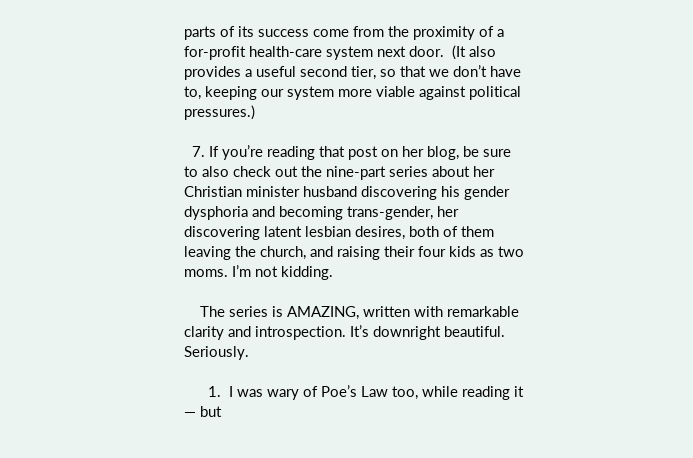parts of its success come from the proximity of a for-profit health-care system next door.  (It also provides a useful second tier, so that we don’t have to, keeping our system more viable against political pressures.)

  7. If you’re reading that post on her blog, be sure to also check out the nine-part series about her Christian minister husband discovering his gender dysphoria and becoming trans-gender, her discovering latent lesbian desires, both of them leaving the church, and raising their four kids as two moms. I’m not kidding.

    The series is AMAZING, written with remarkable clarity and introspection. It’s downright beautiful. Seriously.

      1.  I was wary of Poe’s Law too, while reading it — but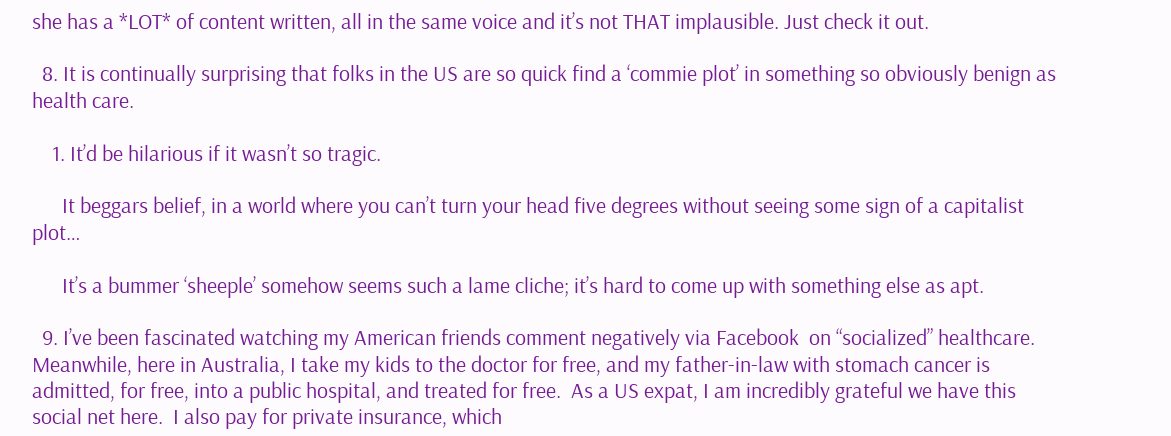she has a *LOT* of content written, all in the same voice and it’s not THAT implausible. Just check it out.

  8. It is continually surprising that folks in the US are so quick find a ‘commie plot’ in something so obviously benign as health care.

    1. It’d be hilarious if it wasn’t so tragic.

      It beggars belief, in a world where you can’t turn your head five degrees without seeing some sign of a capitalist plot…

      It’s a bummer ‘sheeple’ somehow seems such a lame cliche; it’s hard to come up with something else as apt.

  9. I’ve been fascinated watching my American friends comment negatively via Facebook  on “socialized” healthcare.  Meanwhile, here in Australia, I take my kids to the doctor for free, and my father-in-law with stomach cancer is admitted, for free, into a public hospital, and treated for free.  As a US expat, I am incredibly grateful we have this social net here.  I also pay for private insurance, which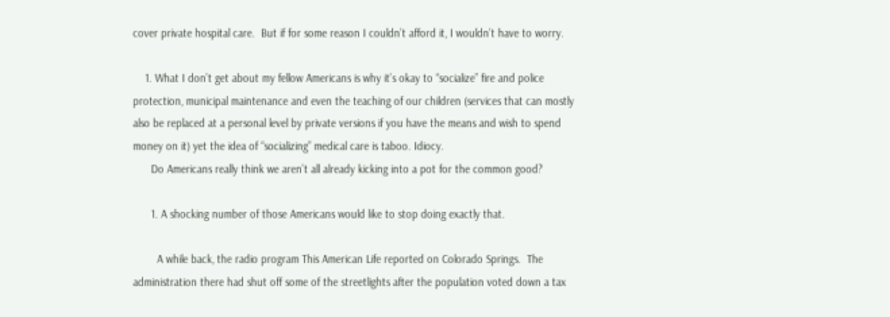cover private hospital care.  But if for some reason I couldn’t afford it, I wouldn’t have to worry.

    1. What I don’t get about my fellow Americans is why it’s okay to “socialize” fire and police protection, municipal maintenance and even the teaching of our children (services that can mostly also be replaced at a personal level by private versions if you have the means and wish to spend money on it) yet the idea of “socializing” medical care is taboo. Idiocy.
      Do Americans really think we aren’t all already kicking into a pot for the common good?

      1. A shocking number of those Americans would like to stop doing exactly that.

        A while back, the radio program This American Life reported on Colorado Springs.  The administration there had shut off some of the streetlights after the population voted down a tax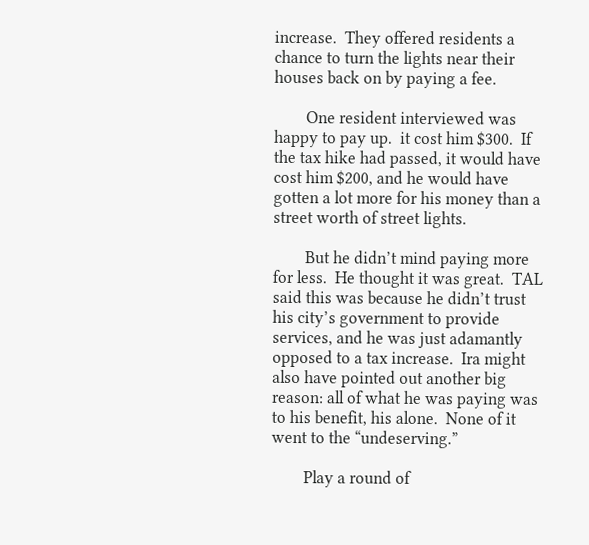increase.  They offered residents a chance to turn the lights near their houses back on by paying a fee.

        One resident interviewed was happy to pay up.  it cost him $300.  If the tax hike had passed, it would have cost him $200, and he would have gotten a lot more for his money than a street worth of street lights.

        But he didn’t mind paying more for less.  He thought it was great.  TAL said this was because he didn’t trust his city’s government to provide services, and he was just adamantly opposed to a tax increase.  Ira might also have pointed out another big reason: all of what he was paying was to his benefit, his alone.  None of it went to the “undeserving.”

        Play a round of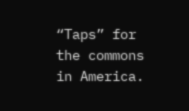“Taps” for the commons in America.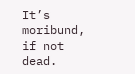It’s moribund, if not dead.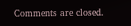Comments are closed.